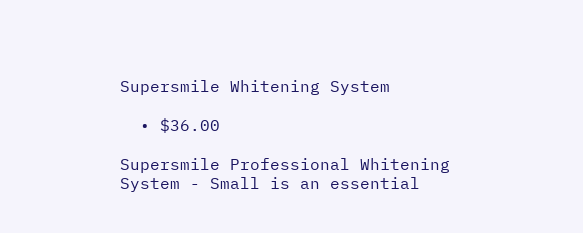Supersmile Whitening System

  • $36.00

Supersmile Professional Whitening System - Small is an essential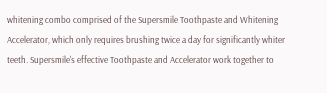whitening combo comprised of the Supersmile Toothpaste and Whitening Accelerator, which only requires brushing twice a day for significantly whiter teeth. Supersmile's effective Toothpaste and Accelerator work together to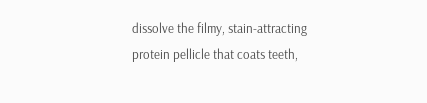dissolve the filmy, stain-attracting protein pellicle that coats teeth,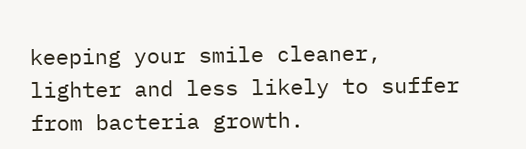keeping your smile cleaner, lighter and less likely to suffer from bacteria growth.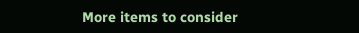More items to consider